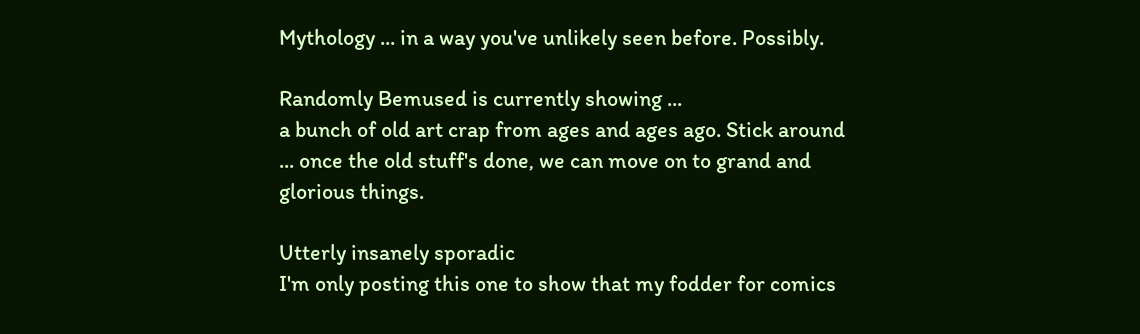Mythology ... in a way you've unlikely seen before. Possibly.

Randomly Bemused is currently showing ...
a bunch of old art crap from ages and ages ago. Stick around ... once the old stuff's done, we can move on to grand and glorious things.

Utterly insanely sporadic
I'm only posting this one to show that my fodder for comics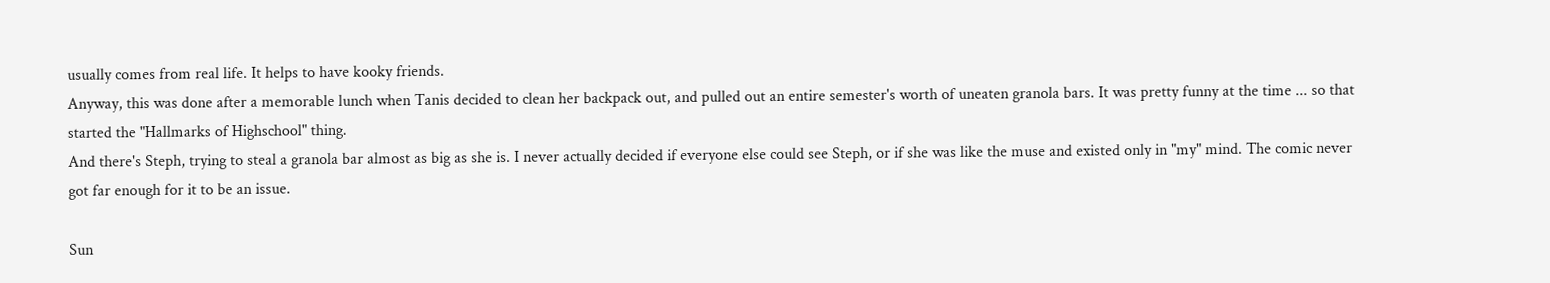usually comes from real life. It helps to have kooky friends.
Anyway, this was done after a memorable lunch when Tanis decided to clean her backpack out, and pulled out an entire semester's worth of uneaten granola bars. It was pretty funny at the time ... so that started the "Hallmarks of Highschool" thing.
And there's Steph, trying to steal a granola bar almost as big as she is. I never actually decided if everyone else could see Steph, or if she was like the muse and existed only in "my" mind. The comic never got far enough for it to be an issue.

Sun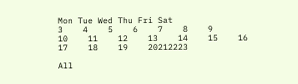Mon Tue Wed Thu Fri Sat
3    4    5    6    7    8    9
10    11    12    13    14    15    16
17    18    19    20212223

All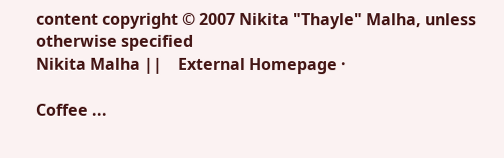content copyright © 2007 Nikita "Thayle" Malha, unless otherwise specified
Nikita Malha ||    External Homepage ·

Coffee ...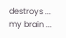destroys ... my brain ...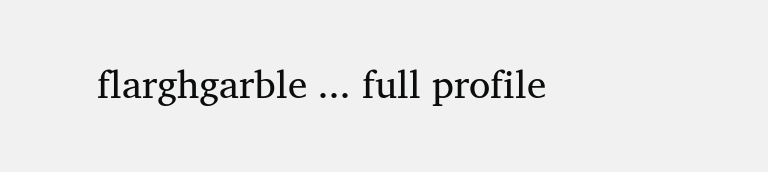flarghgarble ... full profile